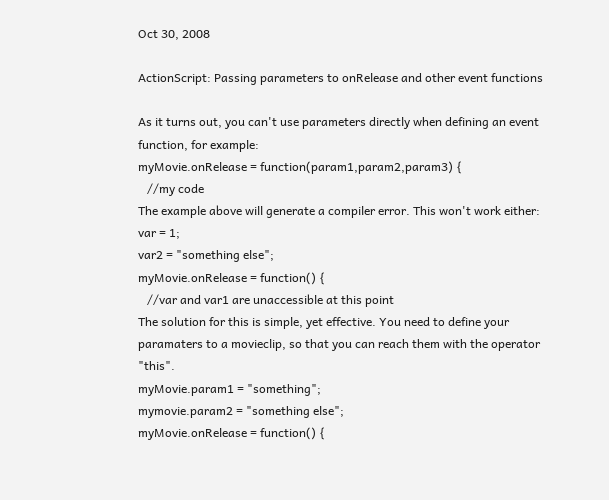Oct 30, 2008

ActionScript: Passing parameters to onRelease and other event functions

As it turns out, you can't use parameters directly when defining an event function, for example:
myMovie.onRelease = function(param1,param2,param3) {
   //my code
The example above will generate a compiler error. This won't work either:
var = 1;
var2 = "something else";
myMovie.onRelease = function() {
   //var and var1 are unaccessible at this point
The solution for this is simple, yet effective. You need to define your paramaters to a movieclip, so that you can reach them with the operator "this".
myMovie.param1 = "something";
mymovie.param2 = "something else";
myMovie.onRelease = function() {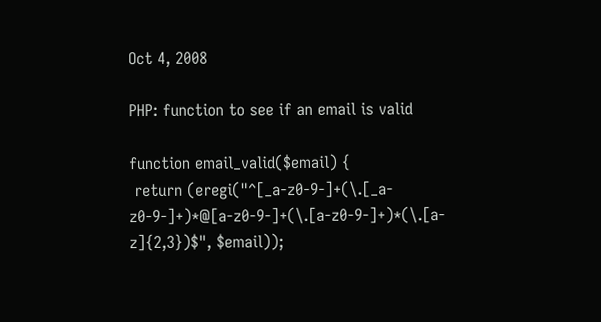Oct 4, 2008

PHP: function to see if an email is valid

function email_valid($email) {
 return (eregi("^[_a-z0-9-]+(\.[_a-z0-9-]+)*@[a-z0-9-]+(\.[a-z0-9-]+)*(\.[a-z]{2,3})$", $email));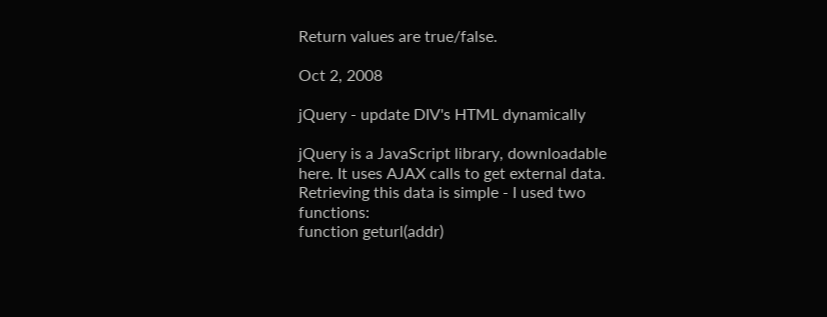Return values are true/false.

Oct 2, 2008

jQuery - update DIV's HTML dynamically

jQuery is a JavaScript library, downloadable here. It uses AJAX calls to get external data. Retrieving this data is simple - I used two functions:
function geturl(addr)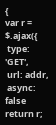{
var r = $.ajax({
 type: 'GET',
 url: addr,
 async: false
return r;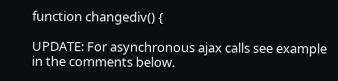function changediv() {

UPDATE: For asynchronous ajax calls see example in the comments below.